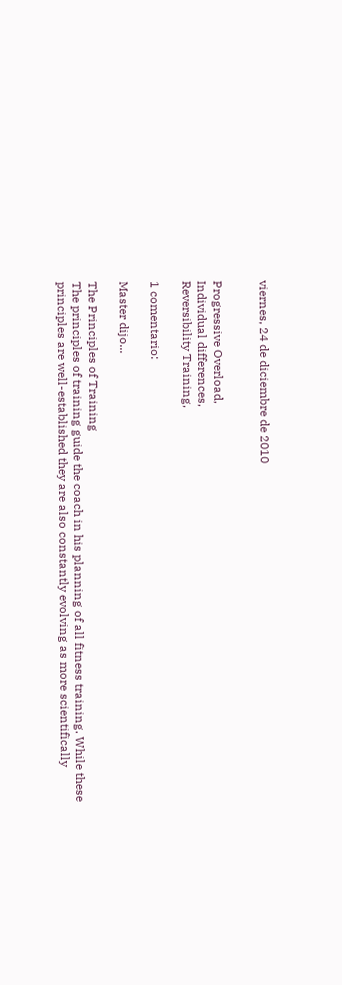viernes, 24 de diciembre de 2010


Progressive Overload,
Individual differences,
Reversibility Training,

1 comentario:

Master dijo...

The Principles of Training
The principles of training guide the coach in his planning of all fitness training. While these principles are well-established they are also constantly evolving as more scientifically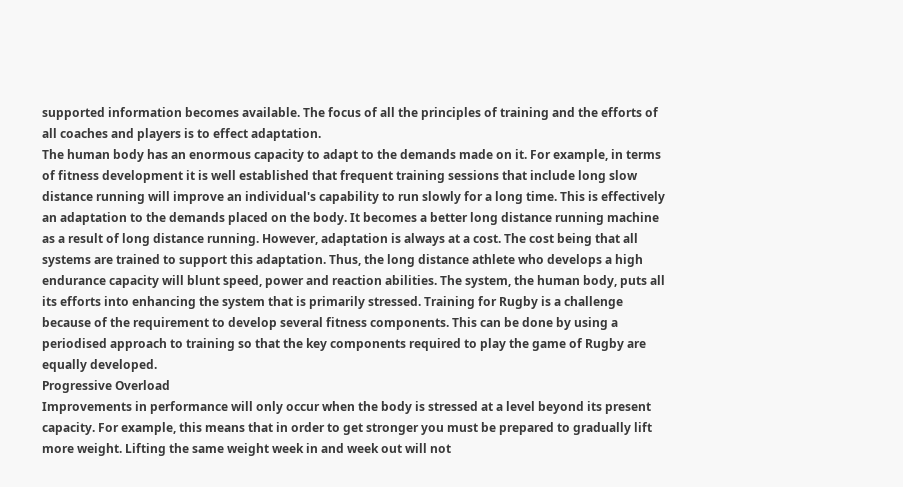supported information becomes available. The focus of all the principles of training and the efforts of all coaches and players is to effect adaptation.
The human body has an enormous capacity to adapt to the demands made on it. For example, in terms of fitness development it is well established that frequent training sessions that include long slow distance running will improve an individual's capability to run slowly for a long time. This is effectively an adaptation to the demands placed on the body. It becomes a better long distance running machine as a result of long distance running. However, adaptation is always at a cost. The cost being that all systems are trained to support this adaptation. Thus, the long distance athlete who develops a high endurance capacity will blunt speed, power and reaction abilities. The system, the human body, puts all its efforts into enhancing the system that is primarily stressed. Training for Rugby is a challenge because of the requirement to develop several fitness components. This can be done by using a periodised approach to training so that the key components required to play the game of Rugby are equally developed.
Progressive Overload
Improvements in performance will only occur when the body is stressed at a level beyond its present capacity. For example, this means that in order to get stronger you must be prepared to gradually lift more weight. Lifting the same weight week in and week out will not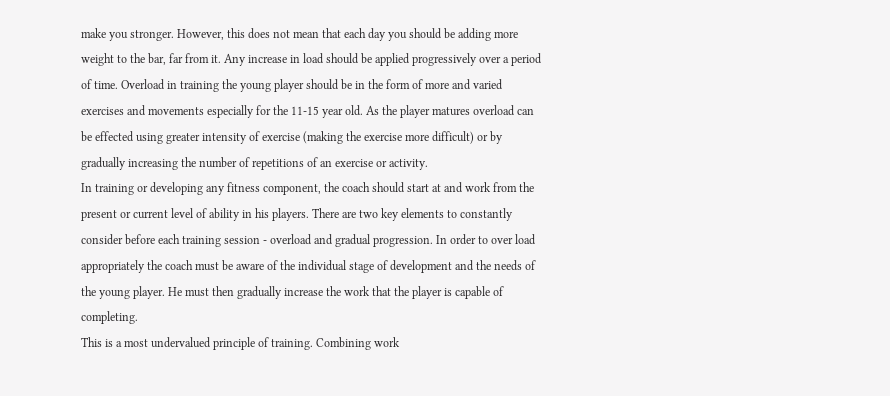make you stronger. However, this does not mean that each day you should be adding more weight to the bar, far from it. Any increase in load should be applied progressively over a period of time. Overload in training the young player should be in the form of more and varied exercises and movements especially for the 11-15 year old. As the player matures overload can be effected using greater intensity of exercise (making the exercise more difficult) or by gradually increasing the number of repetitions of an exercise or activity.
In training or developing any fitness component, the coach should start at and work from the present or current level of ability in his players. There are two key elements to constantly consider before each training session - overload and gradual progression. In order to over load appropriately the coach must be aware of the individual stage of development and the needs of the young player. He must then gradually increase the work that the player is capable of completing.
This is a most undervalued principle of training. Combining work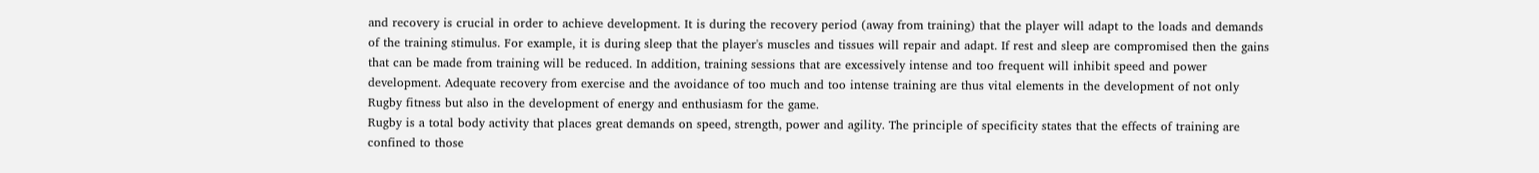and recovery is crucial in order to achieve development. It is during the recovery period (away from training) that the player will adapt to the loads and demands of the training stimulus. For example, it is during sleep that the player's muscles and tissues will repair and adapt. If rest and sleep are compromised then the gains that can be made from training will be reduced. In addition, training sessions that are excessively intense and too frequent will inhibit speed and power development. Adequate recovery from exercise and the avoidance of too much and too intense training are thus vital elements in the development of not only Rugby fitness but also in the development of energy and enthusiasm for the game.
Rugby is a total body activity that places great demands on speed, strength, power and agility. The principle of specificity states that the effects of training are confined to those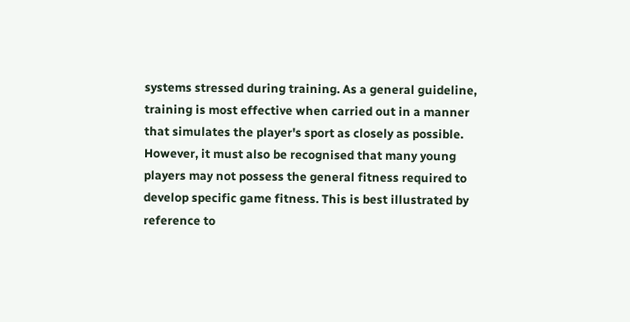systems stressed during training. As a general guideline, training is most effective when carried out in a manner that simulates the player's sport as closely as possible. However, it must also be recognised that many young players may not possess the general fitness required to develop specific game fitness. This is best illustrated by reference to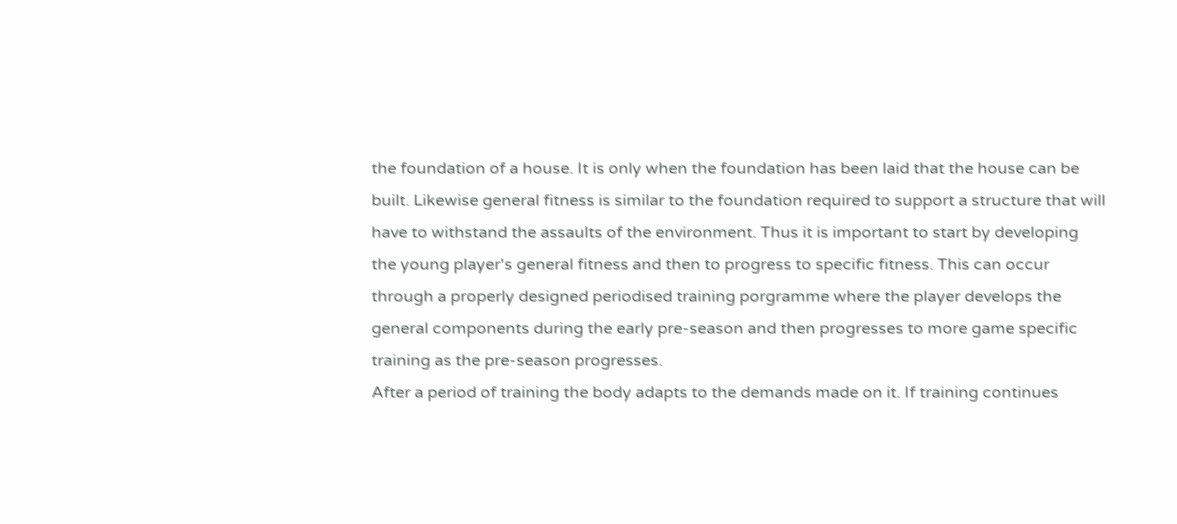the foundation of a house. It is only when the foundation has been laid that the house can be built. Likewise general fitness is similar to the foundation required to support a structure that will have to withstand the assaults of the environment. Thus it is important to start by developing the young player's general fitness and then to progress to specific fitness. This can occur through a properly designed periodised training porgramme where the player develops the general components during the early pre-season and then progresses to more game specific training as the pre-season progresses.
After a period of training the body adapts to the demands made on it. If training continues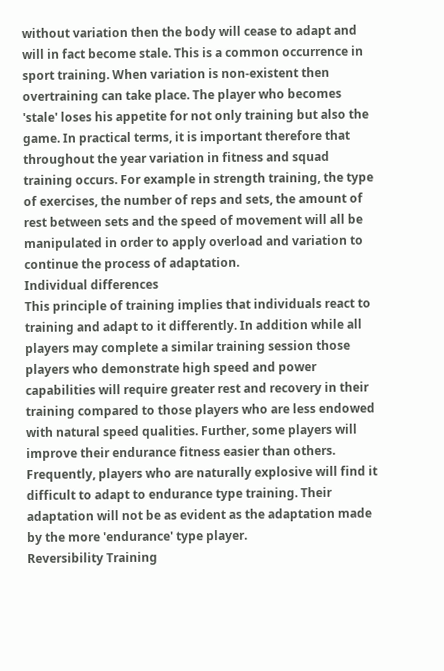without variation then the body will cease to adapt and will in fact become stale. This is a common occurrence in sport training. When variation is non-existent then overtraining can take place. The player who becomes 'stale' loses his appetite for not only training but also the game. In practical terms, it is important therefore that throughout the year variation in fitness and squad training occurs. For example in strength training, the type of exercises, the number of reps and sets, the amount of rest between sets and the speed of movement will all be manipulated in order to apply overload and variation to continue the process of adaptation.
Individual differences
This principle of training implies that individuals react to training and adapt to it differently. In addition while all players may complete a similar training session those players who demonstrate high speed and power capabilities will require greater rest and recovery in their training compared to those players who are less endowed with natural speed qualities. Further, some players will improve their endurance fitness easier than others. Frequently, players who are naturally explosive will find it difficult to adapt to endurance type training. Their adaptation will not be as evident as the adaptation made by the more 'endurance' type player.
Reversibility Training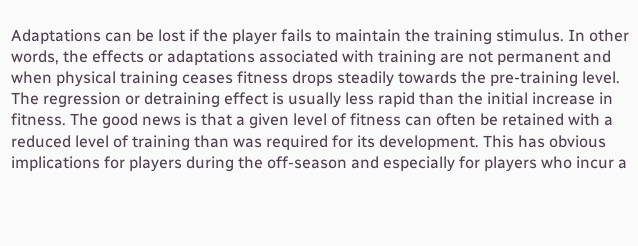Adaptations can be lost if the player fails to maintain the training stimulus. In other words, the effects or adaptations associated with training are not permanent and when physical training ceases fitness drops steadily towards the pre-training level. The regression or detraining effect is usually less rapid than the initial increase in fitness. The good news is that a given level of fitness can often be retained with a reduced level of training than was required for its development. This has obvious implications for players during the off-season and especially for players who incur a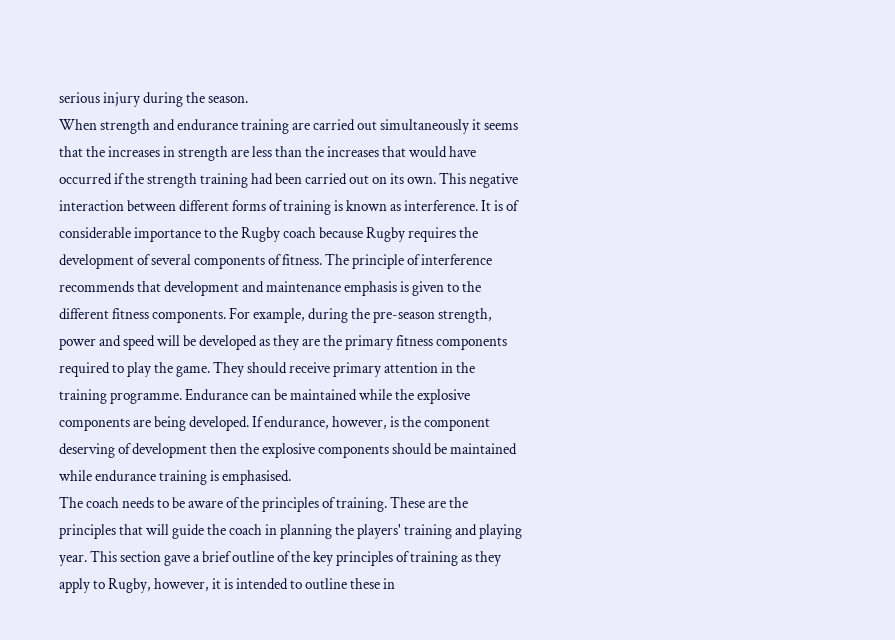serious injury during the season.
When strength and endurance training are carried out simultaneously it seems that the increases in strength are less than the increases that would have occurred if the strength training had been carried out on its own. This negative interaction between different forms of training is known as interference. It is of considerable importance to the Rugby coach because Rugby requires the development of several components of fitness. The principle of interference recommends that development and maintenance emphasis is given to the different fitness components. For example, during the pre-season strength, power and speed will be developed as they are the primary fitness components required to play the game. They should receive primary attention in the training programme. Endurance can be maintained while the explosive components are being developed. If endurance, however, is the component deserving of development then the explosive components should be maintained while endurance training is emphasised.
The coach needs to be aware of the principles of training. These are the principles that will guide the coach in planning the players' training and playing year. This section gave a brief outline of the key principles of training as they apply to Rugby, however, it is intended to outline these in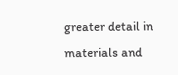greater detail in materials and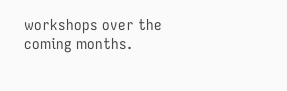workshops over the coming months.